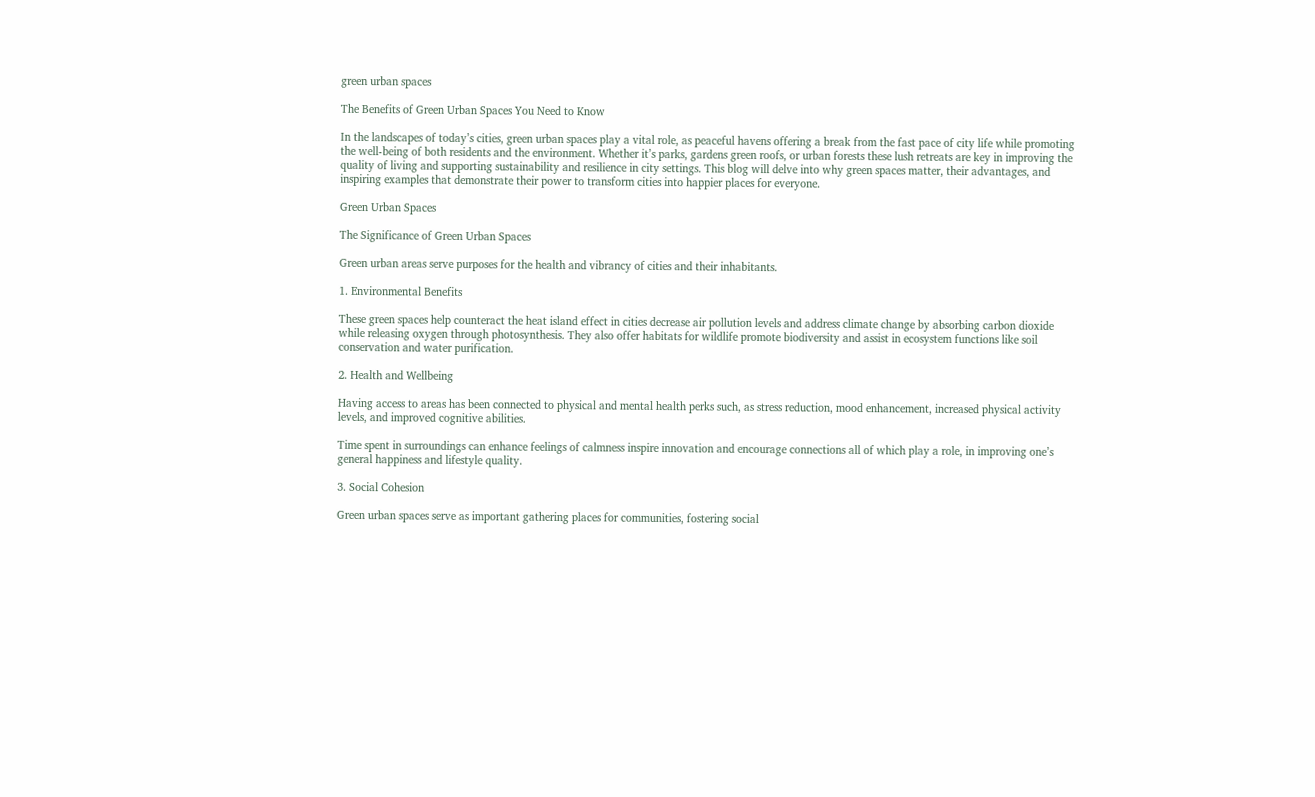green urban spaces

The Benefits of Green Urban Spaces You Need to Know

In the landscapes of today’s cities, green urban spaces play a vital role, as peaceful havens offering a break from the fast pace of city life while promoting the well-being of both residents and the environment. Whether it’s parks, gardens green roofs, or urban forests these lush retreats are key in improving the quality of living and supporting sustainability and resilience in city settings. This blog will delve into why green spaces matter, their advantages, and inspiring examples that demonstrate their power to transform cities into happier places for everyone.

Green Urban Spaces

The Significance of Green Urban Spaces

Green urban areas serve purposes for the health and vibrancy of cities and their inhabitants.

1. Environmental Benefits

These green spaces help counteract the heat island effect in cities decrease air pollution levels and address climate change by absorbing carbon dioxide while releasing oxygen through photosynthesis. They also offer habitats for wildlife promote biodiversity and assist in ecosystem functions like soil conservation and water purification.

2. Health and Wellbeing

Having access to areas has been connected to physical and mental health perks such, as stress reduction, mood enhancement, increased physical activity levels, and improved cognitive abilities.

Time spent in surroundings can enhance feelings of calmness inspire innovation and encourage connections all of which play a role, in improving one’s general happiness and lifestyle quality.

3. Social Cohesion

Green urban spaces serve as important gathering places for communities, fostering social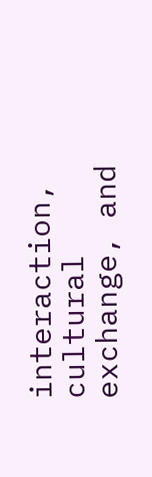interaction, cultural exchange, and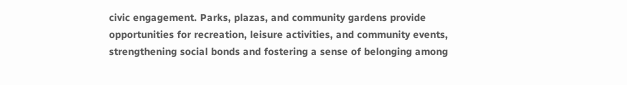civic engagement. Parks, plazas, and community gardens provide opportunities for recreation, leisure activities, and community events, strengthening social bonds and fostering a sense of belonging among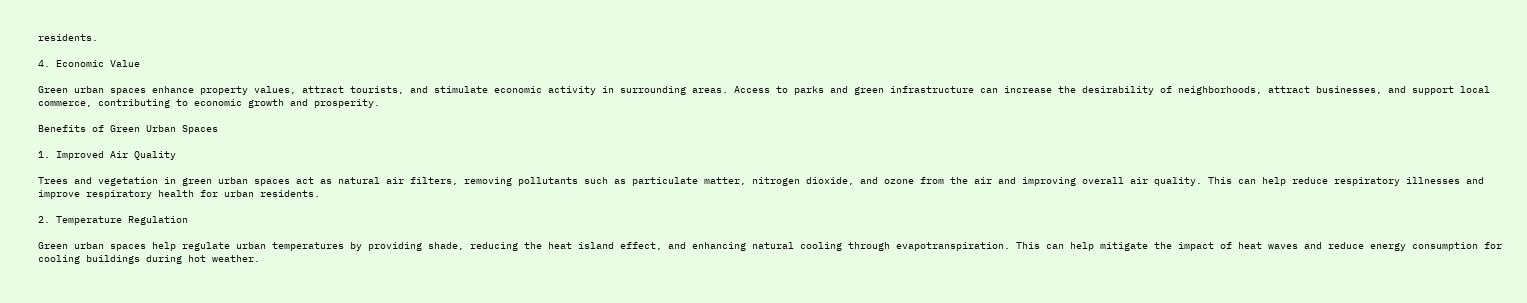residents.

4. Economic Value

Green urban spaces enhance property values, attract tourists, and stimulate economic activity in surrounding areas. Access to parks and green infrastructure can increase the desirability of neighborhoods, attract businesses, and support local commerce, contributing to economic growth and prosperity.

Benefits of Green Urban Spaces

1. Improved Air Quality

Trees and vegetation in green urban spaces act as natural air filters, removing pollutants such as particulate matter, nitrogen dioxide, and ozone from the air and improving overall air quality. This can help reduce respiratory illnesses and improve respiratory health for urban residents.

2. Temperature Regulation

Green urban spaces help regulate urban temperatures by providing shade, reducing the heat island effect, and enhancing natural cooling through evapotranspiration. This can help mitigate the impact of heat waves and reduce energy consumption for cooling buildings during hot weather.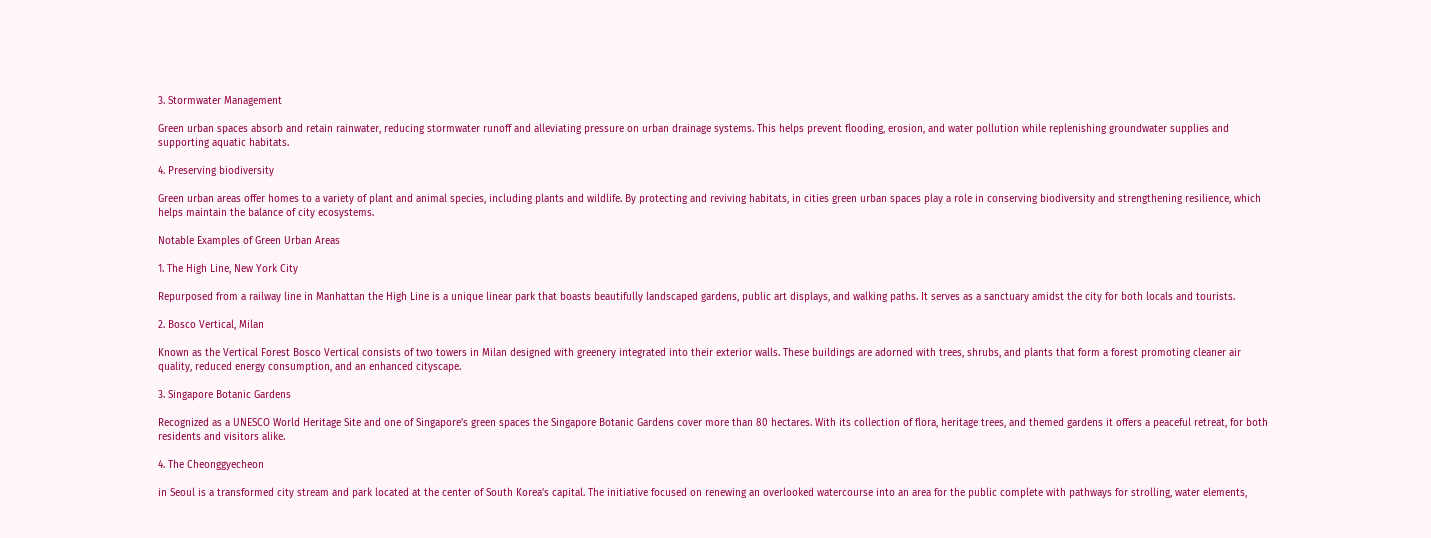3. Stormwater Management

Green urban spaces absorb and retain rainwater, reducing stormwater runoff and alleviating pressure on urban drainage systems. This helps prevent flooding, erosion, and water pollution while replenishing groundwater supplies and supporting aquatic habitats.

4. Preserving biodiversity

Green urban areas offer homes to a variety of plant and animal species, including plants and wildlife. By protecting and reviving habitats, in cities green urban spaces play a role in conserving biodiversity and strengthening resilience, which helps maintain the balance of city ecosystems.

Notable Examples of Green Urban Areas

1. The High Line, New York City

Repurposed from a railway line in Manhattan the High Line is a unique linear park that boasts beautifully landscaped gardens, public art displays, and walking paths. It serves as a sanctuary amidst the city for both locals and tourists.

2. Bosco Vertical, Milan

Known as the Vertical Forest Bosco Vertical consists of two towers in Milan designed with greenery integrated into their exterior walls. These buildings are adorned with trees, shrubs, and plants that form a forest promoting cleaner air quality, reduced energy consumption, and an enhanced cityscape.

3. Singapore Botanic Gardens

Recognized as a UNESCO World Heritage Site and one of Singapore’s green spaces the Singapore Botanic Gardens cover more than 80 hectares. With its collection of flora, heritage trees, and themed gardens it offers a peaceful retreat, for both residents and visitors alike.

4. The Cheonggyecheon

in Seoul is a transformed city stream and park located at the center of South Korea’s capital. The initiative focused on renewing an overlooked watercourse into an area for the public complete with pathways for strolling, water elements,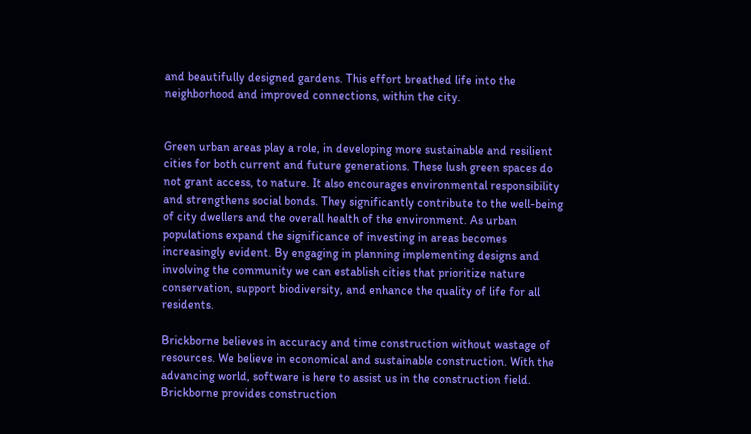and beautifully designed gardens. This effort breathed life into the neighborhood and improved connections, within the city.


Green urban areas play a role, in developing more sustainable and resilient cities for both current and future generations. These lush green spaces do not grant access, to nature. It also encourages environmental responsibility and strengthens social bonds. They significantly contribute to the well-being of city dwellers and the overall health of the environment. As urban populations expand the significance of investing in areas becomes increasingly evident. By engaging in planning implementing designs and involving the community we can establish cities that prioritize nature conservation, support biodiversity, and enhance the quality of life for all residents.

Brickborne believes in accuracy and time construction without wastage of resources. We believe in economical and sustainable construction. With the advancing world, software is here to assist us in the construction field. Brickborne provides construction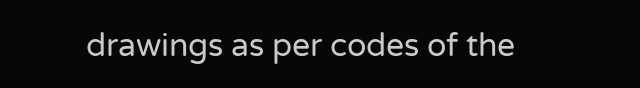drawings as per codes of the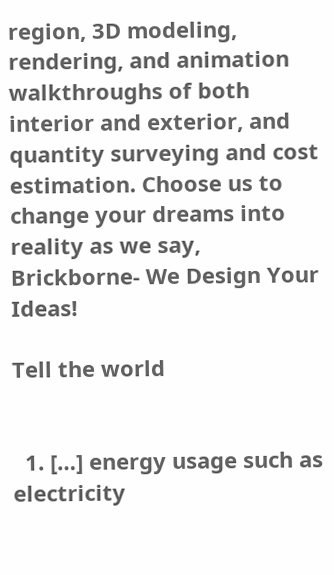region, 3D modeling, rendering, and animation walkthroughs of both interior and exterior, and quantity surveying and cost estimation. Choose us to change your dreams into reality as we say, Brickborne- We Design Your Ideas!

Tell the world


  1. […] energy usage such as electricity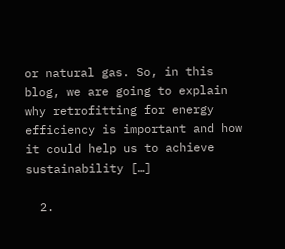or natural gas. So, in this blog, we are going to explain why retrofitting for energy efficiency is important and how it could help us to achieve sustainability […]

  2.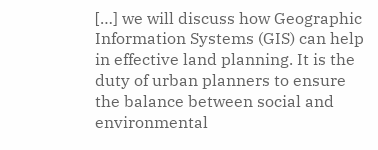[…] we will discuss how Geographic Information Systems (GIS) can help in effective land planning. It is the duty of urban planners to ensure the balance between social and environmental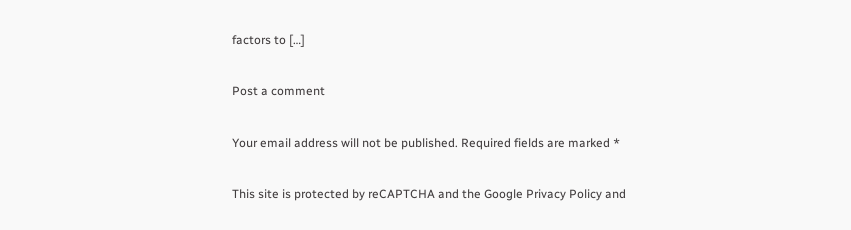factors to […]

Post a comment

Your email address will not be published. Required fields are marked *

This site is protected by reCAPTCHA and the Google Privacy Policy and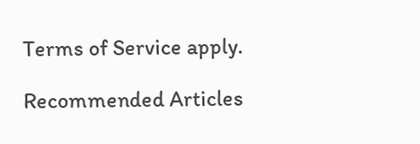Terms of Service apply.

Recommended Articles